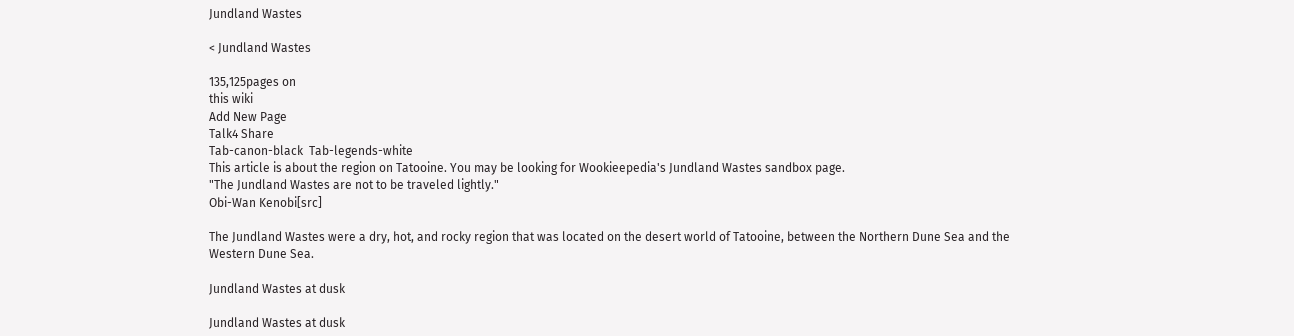Jundland Wastes

< Jundland Wastes

135,125pages on
this wiki
Add New Page
Talk4 Share
Tab-canon-black  Tab-legends-white
This article is about the region on Tatooine. You may be looking for Wookieepedia's Jundland Wastes sandbox page.
"The Jundland Wastes are not to be traveled lightly."
Obi-Wan Kenobi[src]

The Jundland Wastes were a dry, hot, and rocky region that was located on the desert world of Tatooine, between the Northern Dune Sea and the Western Dune Sea.

Jundland Wastes at dusk

Jundland Wastes at dusk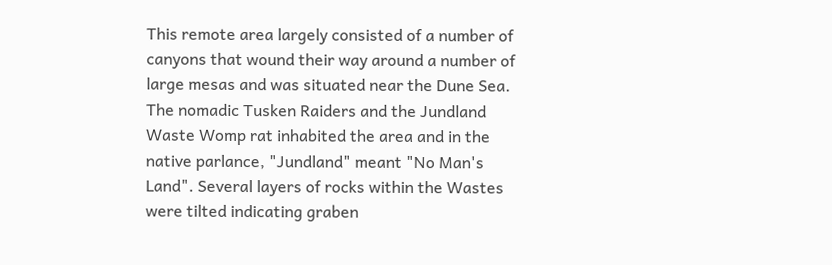This remote area largely consisted of a number of canyons that wound their way around a number of large mesas and was situated near the Dune Sea. The nomadic Tusken Raiders and the Jundland Waste Womp rat inhabited the area and in the native parlance, "Jundland" meant "No Man's Land". Several layers of rocks within the Wastes were tilted indicating graben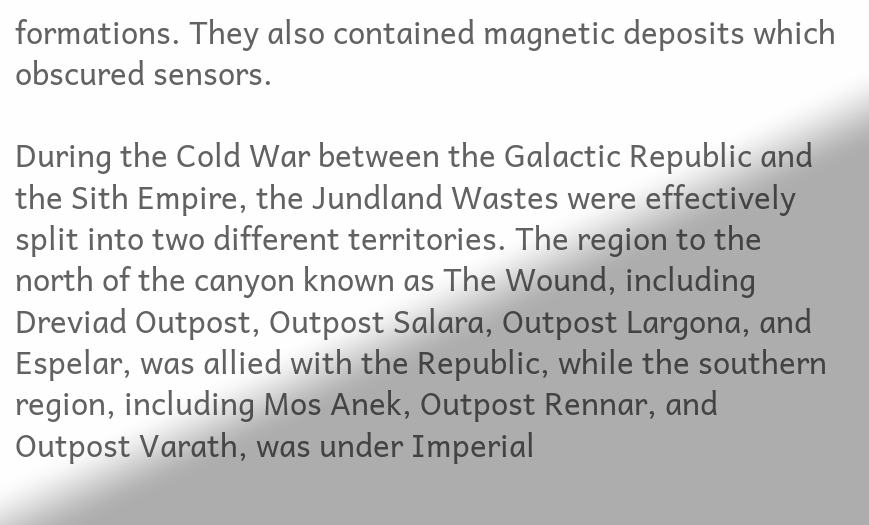formations. They also contained magnetic deposits which obscured sensors.

During the Cold War between the Galactic Republic and the Sith Empire, the Jundland Wastes were effectively split into two different territories. The region to the north of the canyon known as The Wound, including Dreviad Outpost, Outpost Salara, Outpost Largona, and Espelar, was allied with the Republic, while the southern region, including Mos Anek, Outpost Rennar, and Outpost Varath, was under Imperial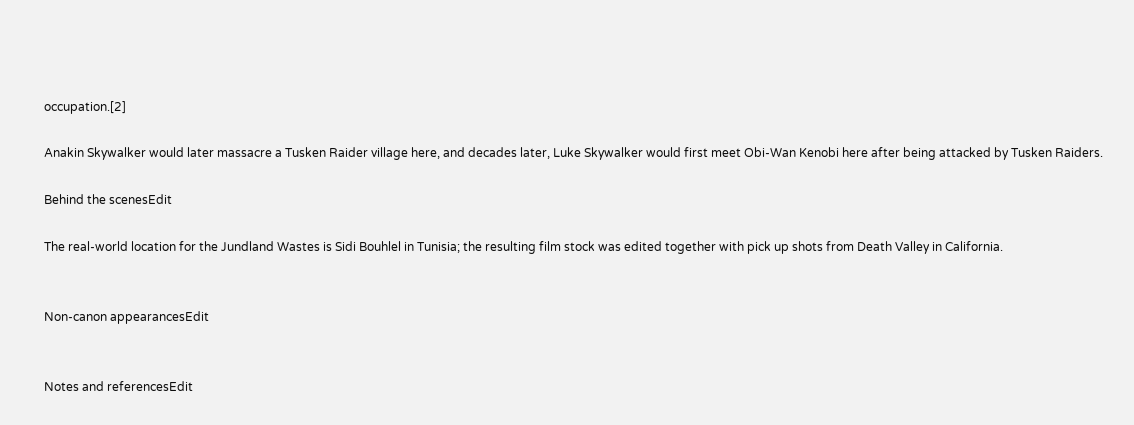occupation.[2]

Anakin Skywalker would later massacre a Tusken Raider village here, and decades later, Luke Skywalker would first meet Obi-Wan Kenobi here after being attacked by Tusken Raiders.

Behind the scenesEdit

The real-world location for the Jundland Wastes is Sidi Bouhlel in Tunisia; the resulting film stock was edited together with pick up shots from Death Valley in California.


Non-canon appearancesEdit


Notes and referencesEdit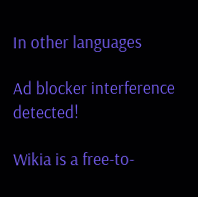In other languages

Ad blocker interference detected!

Wikia is a free-to-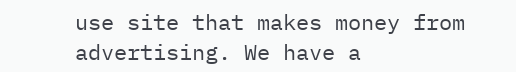use site that makes money from advertising. We have a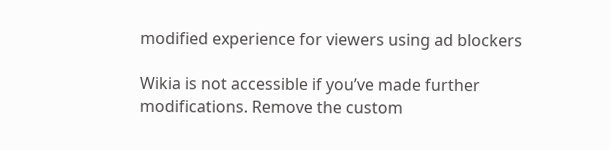modified experience for viewers using ad blockers

Wikia is not accessible if you’ve made further modifications. Remove the custom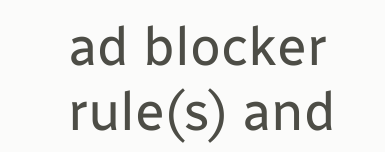ad blocker rule(s) and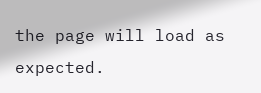the page will load as expected.